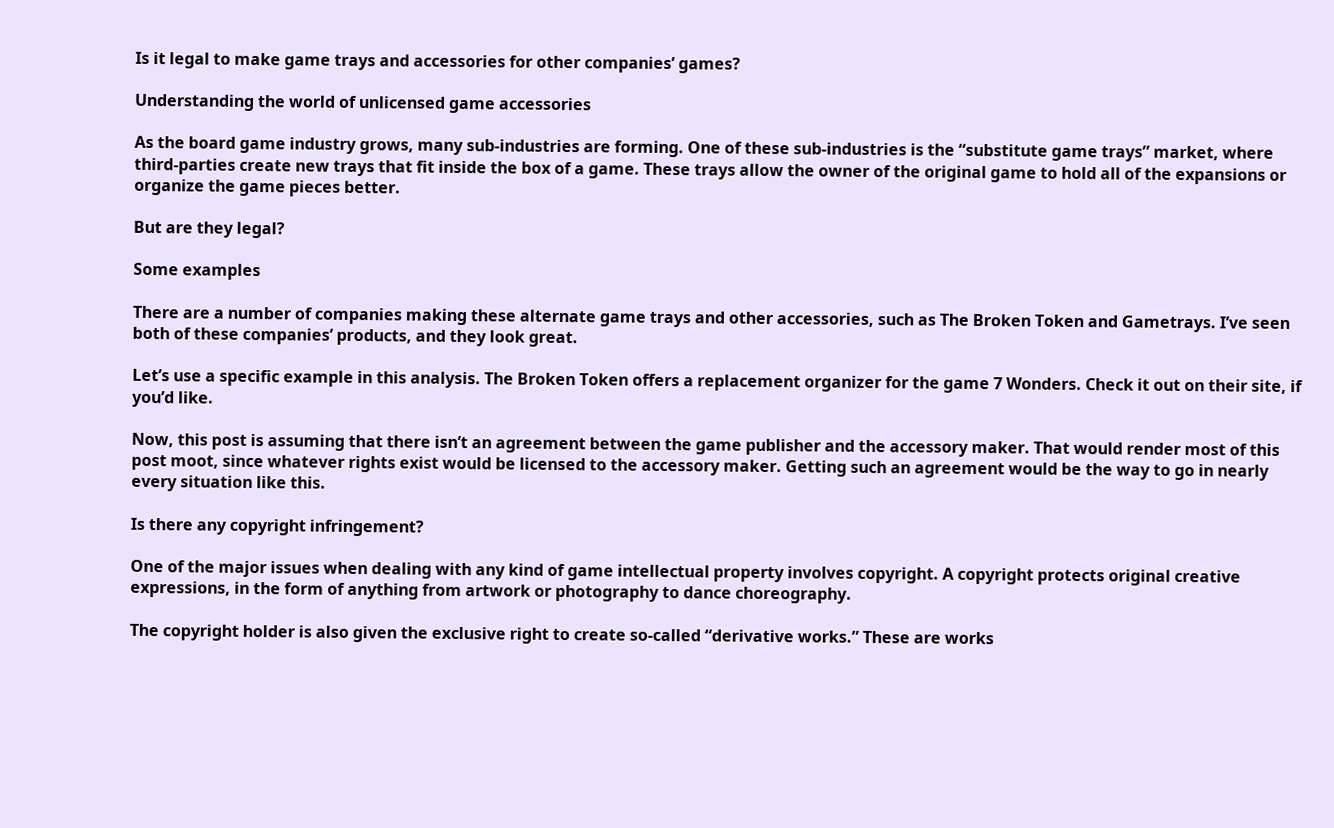Is it legal to make game trays and accessories for other companies’ games?

Understanding the world of unlicensed game accessories

As the board game industry grows, many sub-industries are forming. One of these sub-industries is the “substitute game trays” market, where third-parties create new trays that fit inside the box of a game. These trays allow the owner of the original game to hold all of the expansions or organize the game pieces better.

But are they legal?

Some examples

There are a number of companies making these alternate game trays and other accessories, such as The Broken Token and Gametrays. I’ve seen both of these companies’ products, and they look great.

Let’s use a specific example in this analysis. The Broken Token offers a replacement organizer for the game 7 Wonders. Check it out on their site, if you’d like.

Now, this post is assuming that there isn’t an agreement between the game publisher and the accessory maker. That would render most of this post moot, since whatever rights exist would be licensed to the accessory maker. Getting such an agreement would be the way to go in nearly every situation like this.

Is there any copyright infringement?

One of the major issues when dealing with any kind of game intellectual property involves copyright. A copyright protects original creative expressions, in the form of anything from artwork or photography to dance choreography.

The copyright holder is also given the exclusive right to create so-called “derivative works.” These are works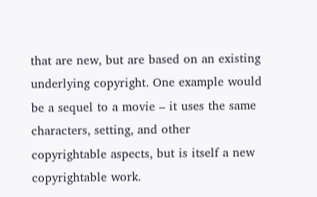that are new, but are based on an existing underlying copyright. One example would be a sequel to a movie – it uses the same characters, setting, and other copyrightable aspects, but is itself a new copyrightable work.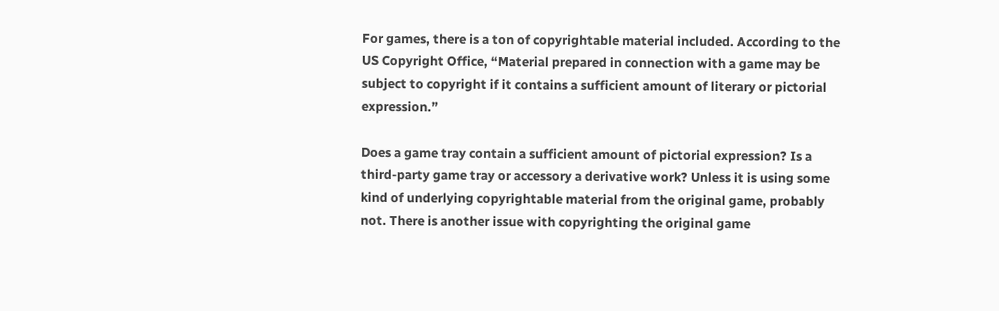For games, there is a ton of copyrightable material included. According to the US Copyright Office, “Material prepared in connection with a game may be subject to copyright if it contains a sufficient amount of literary or pictorial expression.”

Does a game tray contain a sufficient amount of pictorial expression? Is a third-party game tray or accessory a derivative work? Unless it is using some kind of underlying copyrightable material from the original game, probably not. There is another issue with copyrighting the original game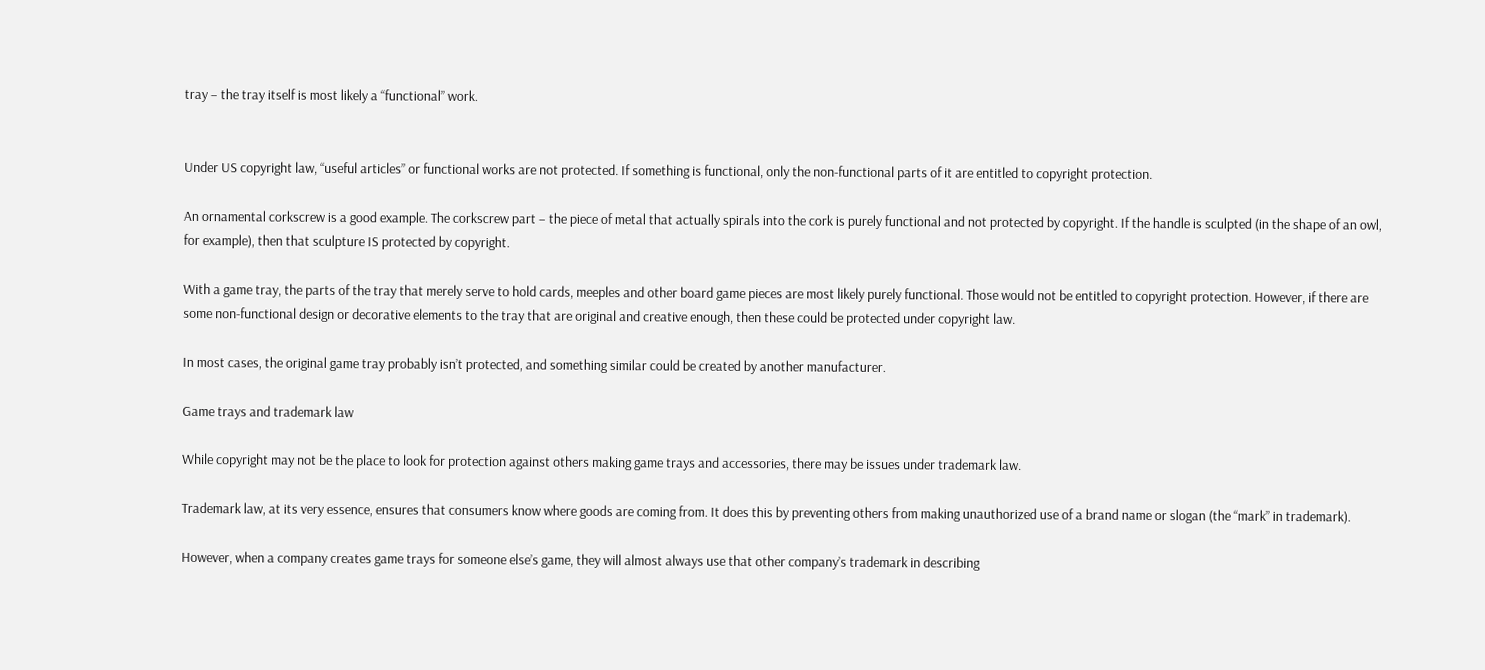tray – the tray itself is most likely a “functional” work.


Under US copyright law, “useful articles” or functional works are not protected. If something is functional, only the non-functional parts of it are entitled to copyright protection.

An ornamental corkscrew is a good example. The corkscrew part – the piece of metal that actually spirals into the cork is purely functional and not protected by copyright. If the handle is sculpted (in the shape of an owl, for example), then that sculpture IS protected by copyright.

With a game tray, the parts of the tray that merely serve to hold cards, meeples and other board game pieces are most likely purely functional. Those would not be entitled to copyright protection. However, if there are some non-functional design or decorative elements to the tray that are original and creative enough, then these could be protected under copyright law.

In most cases, the original game tray probably isn’t protected, and something similar could be created by another manufacturer.

Game trays and trademark law

While copyright may not be the place to look for protection against others making game trays and accessories, there may be issues under trademark law.

Trademark law, at its very essence, ensures that consumers know where goods are coming from. It does this by preventing others from making unauthorized use of a brand name or slogan (the “mark” in trademark).

However, when a company creates game trays for someone else’s game, they will almost always use that other company’s trademark in describing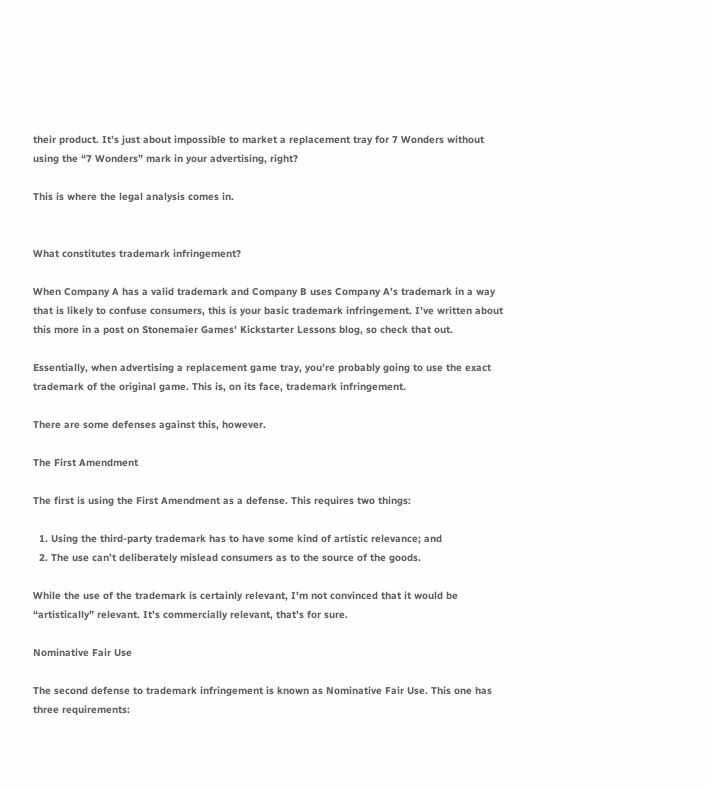their product. It’s just about impossible to market a replacement tray for 7 Wonders without using the “7 Wonders” mark in your advertising, right?

This is where the legal analysis comes in.


What constitutes trademark infringement?

When Company A has a valid trademark and Company B uses Company A’s trademark in a way that is likely to confuse consumers, this is your basic trademark infringement. I’ve written about this more in a post on Stonemaier Games’ Kickstarter Lessons blog, so check that out.

Essentially, when advertising a replacement game tray, you’re probably going to use the exact trademark of the original game. This is, on its face, trademark infringement.

There are some defenses against this, however.

The First Amendment

The first is using the First Amendment as a defense. This requires two things:

  1. Using the third-party trademark has to have some kind of artistic relevance; and
  2. The use can’t deliberately mislead consumers as to the source of the goods.

While the use of the trademark is certainly relevant, I’m not convinced that it would be “artistically” relevant. It’s commercially relevant, that’s for sure.

Nominative Fair Use

The second defense to trademark infringement is known as Nominative Fair Use. This one has three requirements: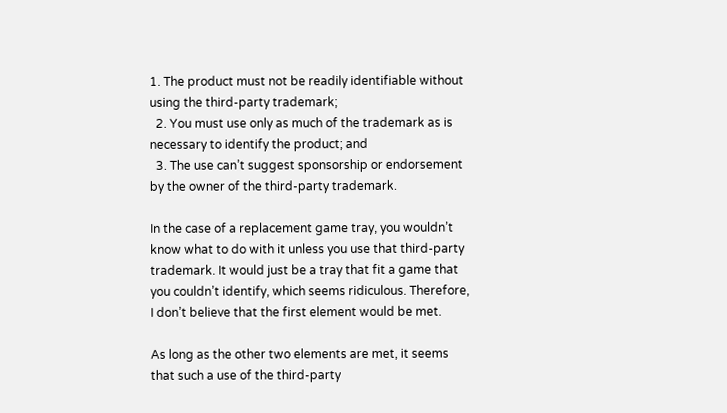1. The product must not be readily identifiable without using the third-party trademark;
  2. You must use only as much of the trademark as is necessary to identify the product; and
  3. The use can’t suggest sponsorship or endorsement by the owner of the third-party trademark.

In the case of a replacement game tray, you wouldn’t know what to do with it unless you use that third-party trademark. It would just be a tray that fit a game that you couldn’t identify, which seems ridiculous. Therefore, I don’t believe that the first element would be met.

As long as the other two elements are met, it seems that such a use of the third-party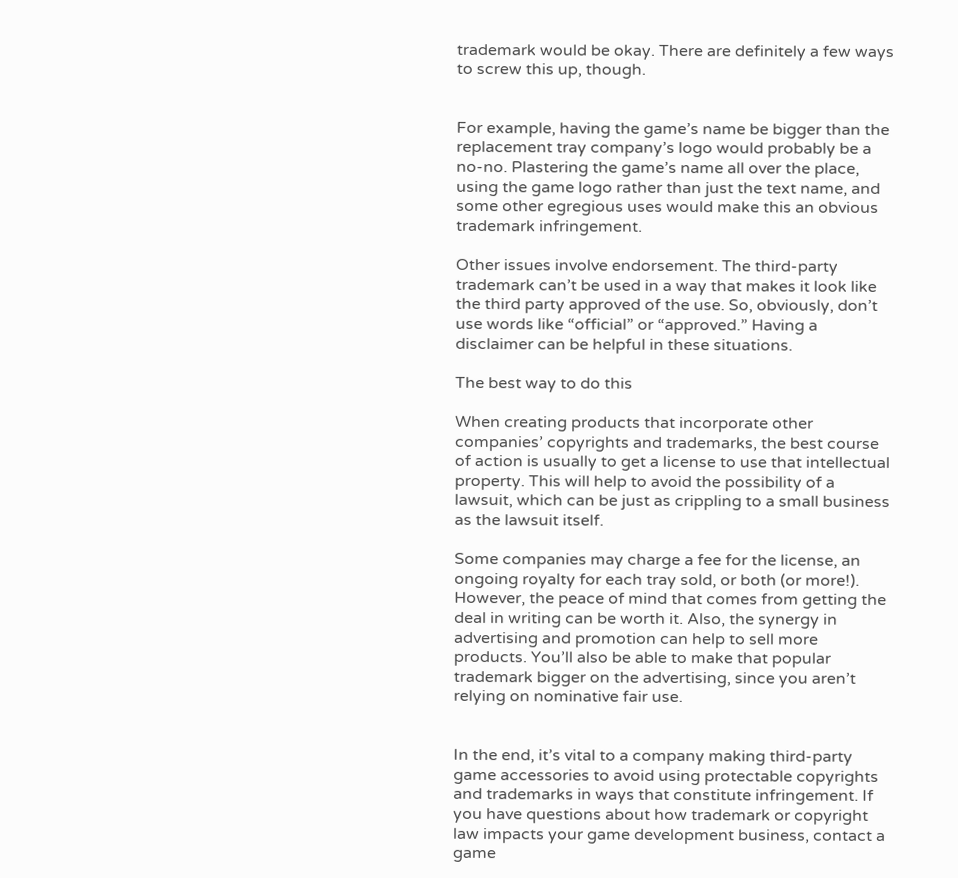trademark would be okay. There are definitely a few ways to screw this up, though.


For example, having the game’s name be bigger than the replacement tray company’s logo would probably be a no-no. Plastering the game’s name all over the place, using the game logo rather than just the text name, and some other egregious uses would make this an obvious trademark infringement.

Other issues involve endorsement. The third-party trademark can’t be used in a way that makes it look like the third party approved of the use. So, obviously, don’t use words like “official” or “approved.” Having a disclaimer can be helpful in these situations.

The best way to do this

When creating products that incorporate other companies’ copyrights and trademarks, the best course of action is usually to get a license to use that intellectual property. This will help to avoid the possibility of a lawsuit, which can be just as crippling to a small business as the lawsuit itself.

Some companies may charge a fee for the license, an ongoing royalty for each tray sold, or both (or more!). However, the peace of mind that comes from getting the deal in writing can be worth it. Also, the synergy in advertising and promotion can help to sell more products. You’ll also be able to make that popular trademark bigger on the advertising, since you aren’t relying on nominative fair use.


In the end, it’s vital to a company making third-party game accessories to avoid using protectable copyrights and trademarks in ways that constitute infringement. If you have questions about how trademark or copyright law impacts your game development business, contact a game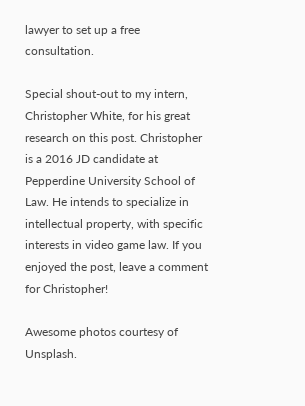lawyer to set up a free consultation.

Special shout-out to my intern, Christopher White, for his great research on this post. Christopher is a 2016 JD candidate at Pepperdine University School of Law. He intends to specialize in intellectual property, with specific interests in video game law. If you enjoyed the post, leave a comment for Christopher!

Awesome photos courtesy of Unsplash.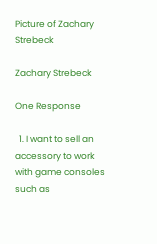Picture of Zachary Strebeck

Zachary Strebeck

One Response

  1. I want to sell an accessory to work with game consoles such as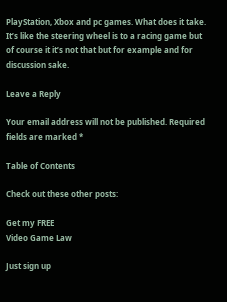PlayStation, Xbox and pc games. What does it take. It’s like the steering wheel is to a racing game but of course it it’s not that but for example and for discussion sake.

Leave a Reply

Your email address will not be published. Required fields are marked *

Table of Contents

Check out these other posts:

Get my FREE
Video Game Law

Just sign up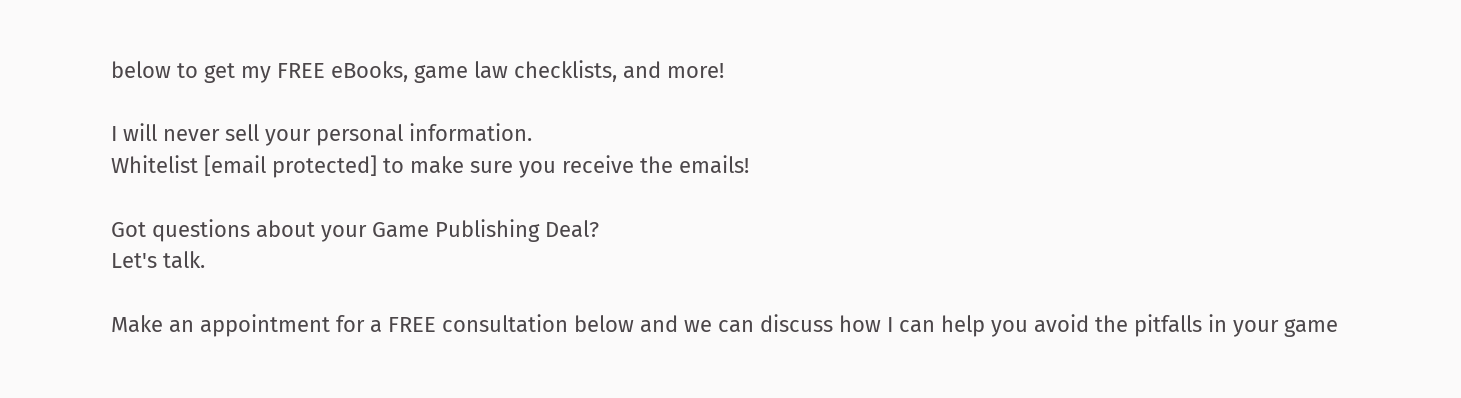below to get my FREE eBooks, game law checklists, and more!

I will never sell your personal information.
Whitelist [email protected] to make sure you receive the emails!

Got questions about your Game Publishing Deal?
Let's talk.

Make an appointment for a FREE consultation below and we can discuss how I can help you avoid the pitfalls in your game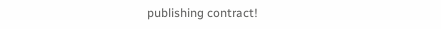publishing contract!